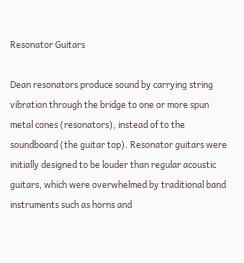Resonator Guitars

Dean resonators produce sound by carrying string vibration through the bridge to one or more spun metal cones (resonators), instead of to the soundboard (the guitar top). Resonator guitars were initially designed to be louder than regular acoustic guitars, which were overwhelmed by traditional band instruments such as horns and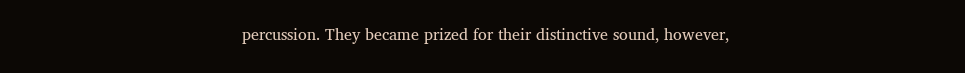percussion. They became prized for their distinctive sound, however,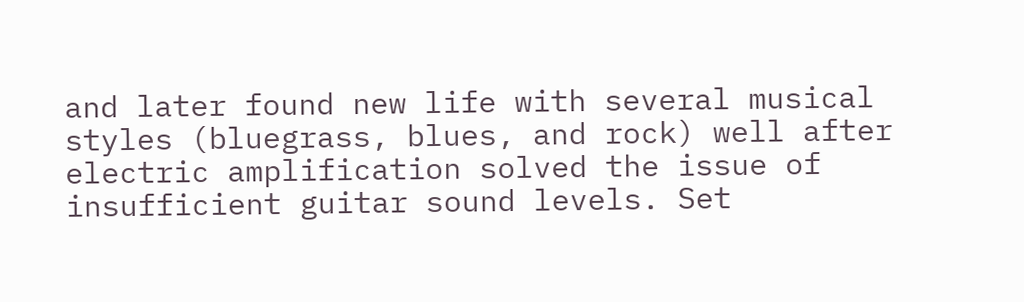and later found new life with several musical styles (bluegrass, blues, and rock) well after electric amplification solved the issue of insufficient guitar sound levels. Set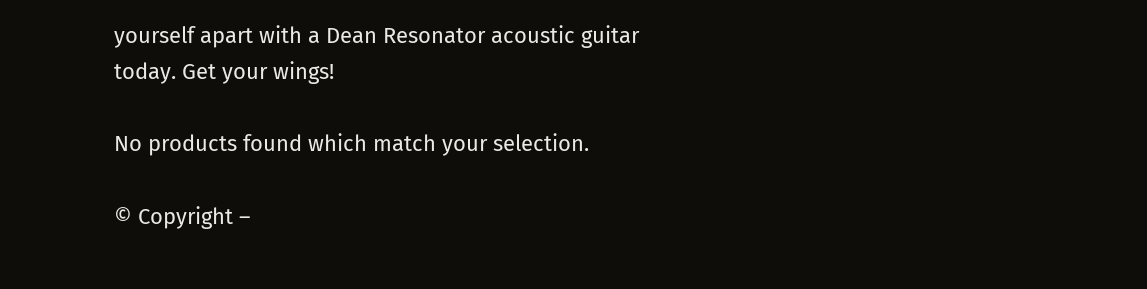yourself apart with a Dean Resonator acoustic guitar today. Get your wings!

No products found which match your selection.

© Copyright –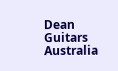Dean Guitars Australia